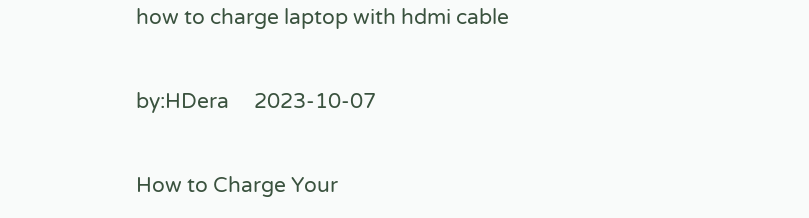how to charge laptop with hdmi cable

by:HDera     2023-10-07

How to Charge Your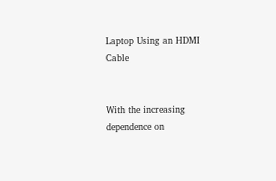Laptop Using an HDMI Cable


With the increasing dependence on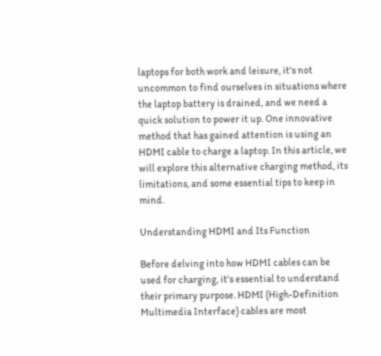laptops for both work and leisure, it's not uncommon to find ourselves in situations where the laptop battery is drained, and we need a quick solution to power it up. One innovative method that has gained attention is using an HDMI cable to charge a laptop. In this article, we will explore this alternative charging method, its limitations, and some essential tips to keep in mind.

Understanding HDMI and Its Function

Before delving into how HDMI cables can be used for charging, it's essential to understand their primary purpose. HDMI (High-Definition Multimedia Interface) cables are most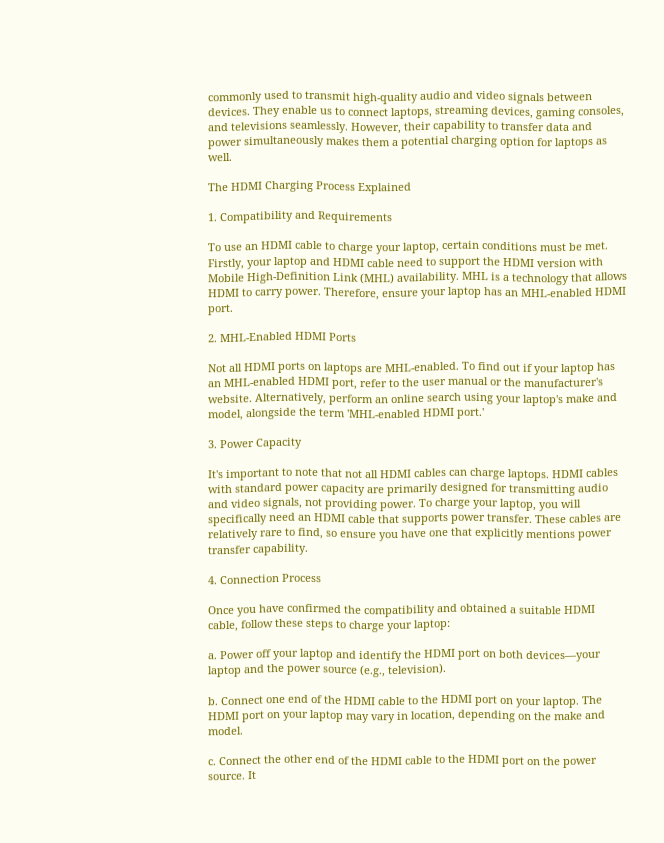commonly used to transmit high-quality audio and video signals between devices. They enable us to connect laptops, streaming devices, gaming consoles, and televisions seamlessly. However, their capability to transfer data and power simultaneously makes them a potential charging option for laptops as well.

The HDMI Charging Process Explained

1. Compatibility and Requirements

To use an HDMI cable to charge your laptop, certain conditions must be met. Firstly, your laptop and HDMI cable need to support the HDMI version with Mobile High-Definition Link (MHL) availability. MHL is a technology that allows HDMI to carry power. Therefore, ensure your laptop has an MHL-enabled HDMI port.

2. MHL-Enabled HDMI Ports

Not all HDMI ports on laptops are MHL-enabled. To find out if your laptop has an MHL-enabled HDMI port, refer to the user manual or the manufacturer's website. Alternatively, perform an online search using your laptop's make and model, alongside the term 'MHL-enabled HDMI port.'

3. Power Capacity

It's important to note that not all HDMI cables can charge laptops. HDMI cables with standard power capacity are primarily designed for transmitting audio and video signals, not providing power. To charge your laptop, you will specifically need an HDMI cable that supports power transfer. These cables are relatively rare to find, so ensure you have one that explicitly mentions power transfer capability.

4. Connection Process

Once you have confirmed the compatibility and obtained a suitable HDMI cable, follow these steps to charge your laptop:

a. Power off your laptop and identify the HDMI port on both devices—your laptop and the power source (e.g., television).

b. Connect one end of the HDMI cable to the HDMI port on your laptop. The HDMI port on your laptop may vary in location, depending on the make and model.

c. Connect the other end of the HDMI cable to the HDMI port on the power source. It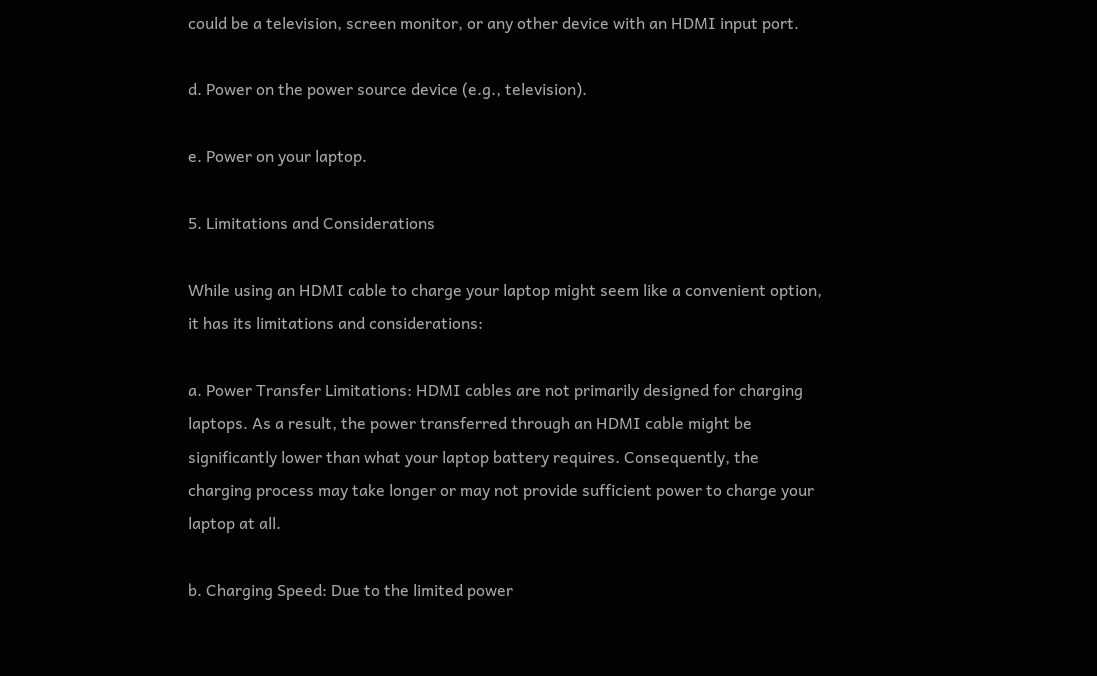could be a television, screen monitor, or any other device with an HDMI input port.

d. Power on the power source device (e.g., television).

e. Power on your laptop.

5. Limitations and Considerations

While using an HDMI cable to charge your laptop might seem like a convenient option, it has its limitations and considerations:

a. Power Transfer Limitations: HDMI cables are not primarily designed for charging laptops. As a result, the power transferred through an HDMI cable might be significantly lower than what your laptop battery requires. Consequently, the charging process may take longer or may not provide sufficient power to charge your laptop at all.

b. Charging Speed: Due to the limited power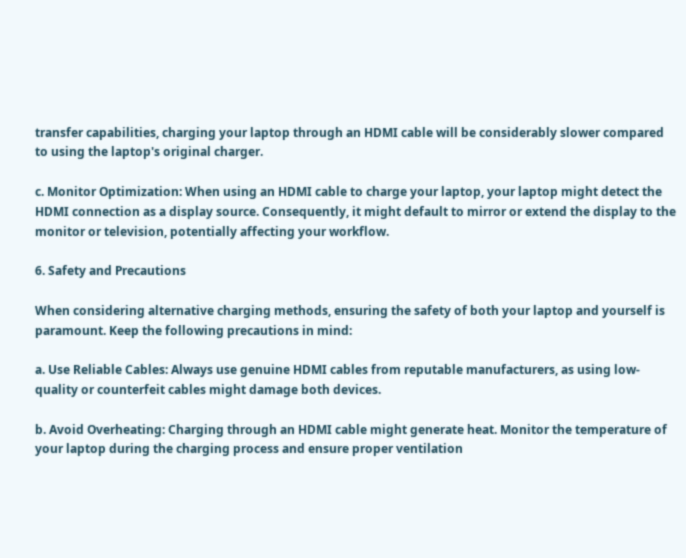transfer capabilities, charging your laptop through an HDMI cable will be considerably slower compared to using the laptop's original charger.

c. Monitor Optimization: When using an HDMI cable to charge your laptop, your laptop might detect the HDMI connection as a display source. Consequently, it might default to mirror or extend the display to the monitor or television, potentially affecting your workflow.

6. Safety and Precautions

When considering alternative charging methods, ensuring the safety of both your laptop and yourself is paramount. Keep the following precautions in mind:

a. Use Reliable Cables: Always use genuine HDMI cables from reputable manufacturers, as using low-quality or counterfeit cables might damage both devices.

b. Avoid Overheating: Charging through an HDMI cable might generate heat. Monitor the temperature of your laptop during the charging process and ensure proper ventilation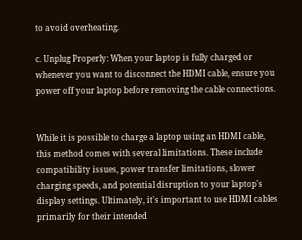to avoid overheating.

c. Unplug Properly: When your laptop is fully charged or whenever you want to disconnect the HDMI cable, ensure you power off your laptop before removing the cable connections.


While it is possible to charge a laptop using an HDMI cable, this method comes with several limitations. These include compatibility issues, power transfer limitations, slower charging speeds, and potential disruption to your laptop's display settings. Ultimately, it's important to use HDMI cables primarily for their intended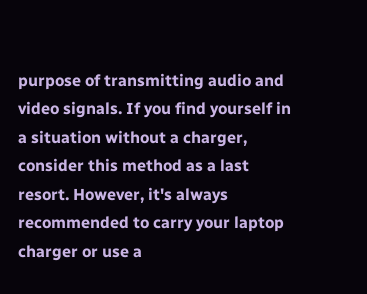purpose of transmitting audio and video signals. If you find yourself in a situation without a charger, consider this method as a last resort. However, it's always recommended to carry your laptop charger or use a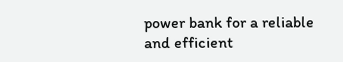power bank for a reliable and efficient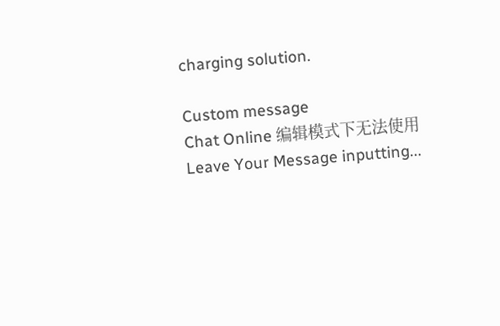charging solution.

Custom message
Chat Online 编辑模式下无法使用
Leave Your Message inputting...